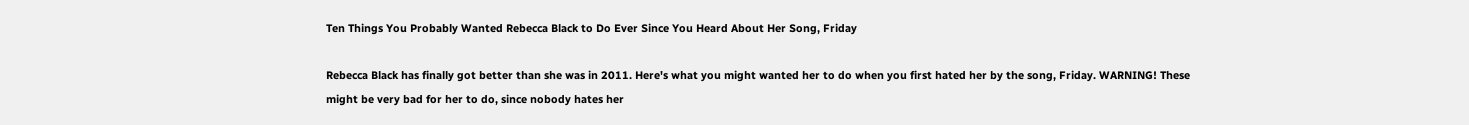Ten Things You Probably Wanted Rebecca Black to Do Ever Since You Heard About Her Song, Friday

Rebecca Black has finally got better than she was in 2011. Here's what you might wanted her to do when you first hated her by the song, Friday. WARNING! These might be very bad for her to do, since nobody hates her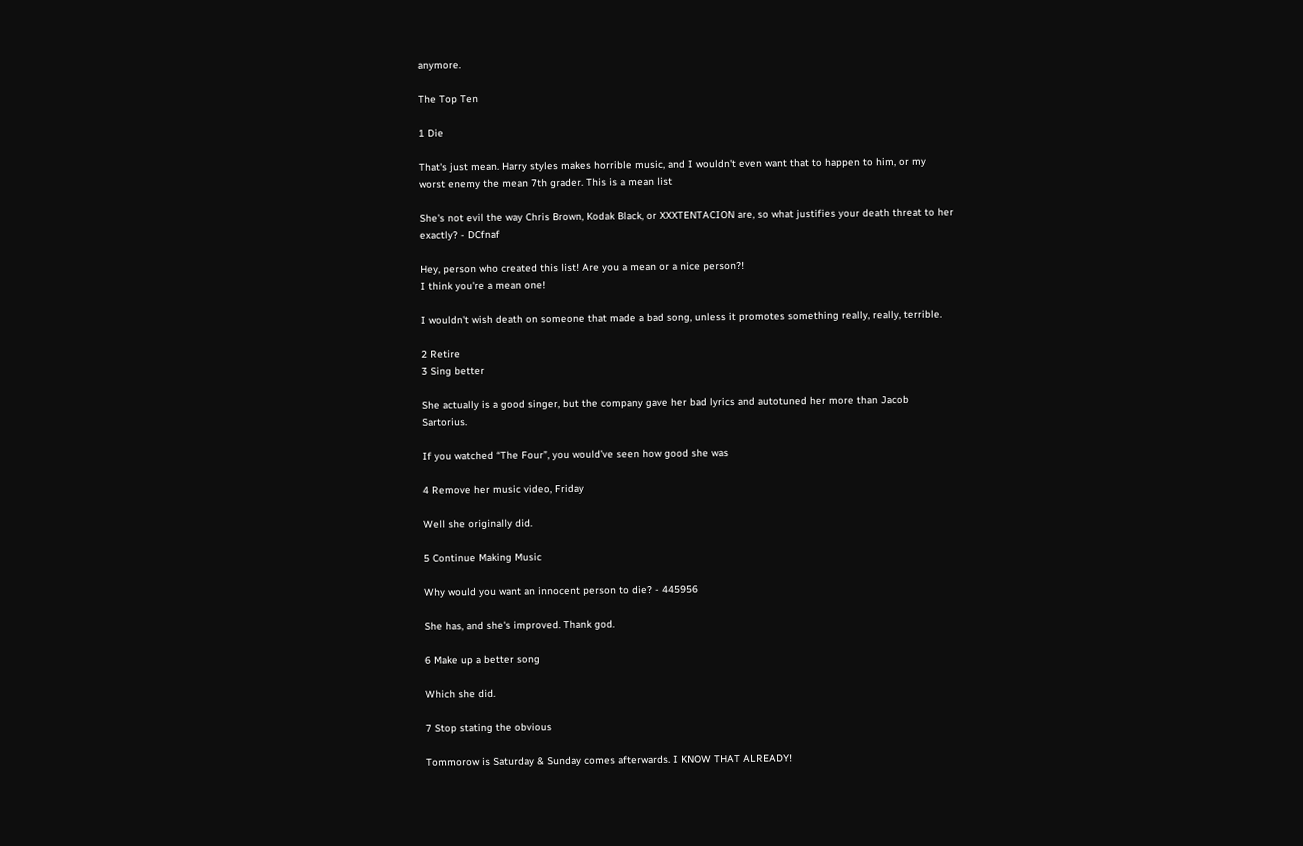anymore.

The Top Ten

1 Die

That's just mean. Harry styles makes horrible music, and I wouldn't even want that to happen to him, or my worst enemy the mean 7th grader. This is a mean list

She's not evil the way Chris Brown, Kodak Black, or XXXTENTACION are, so what justifies your death threat to her exactly? - DCfnaf

Hey, person who created this list! Are you a mean or a nice person?!
I think you're a mean one!

I wouldn't wish death on someone that made a bad song, unless it promotes something really, really, terrible.

2 Retire
3 Sing better

She actually is a good singer, but the company gave her bad lyrics and autotuned her more than Jacob Sartorius.

If you watched “The Four”, you would’ve seen how good she was

4 Remove her music video, Friday

Well she originally did.

5 Continue Making Music

Why would you want an innocent person to die? - 445956

She has, and she's improved. Thank god.

6 Make up a better song

Which she did.

7 Stop stating the obvious

Tommorow is Saturday & Sunday comes afterwards. I KNOW THAT ALREADY!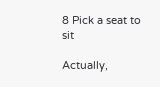8 Pick a seat to sit

Actually,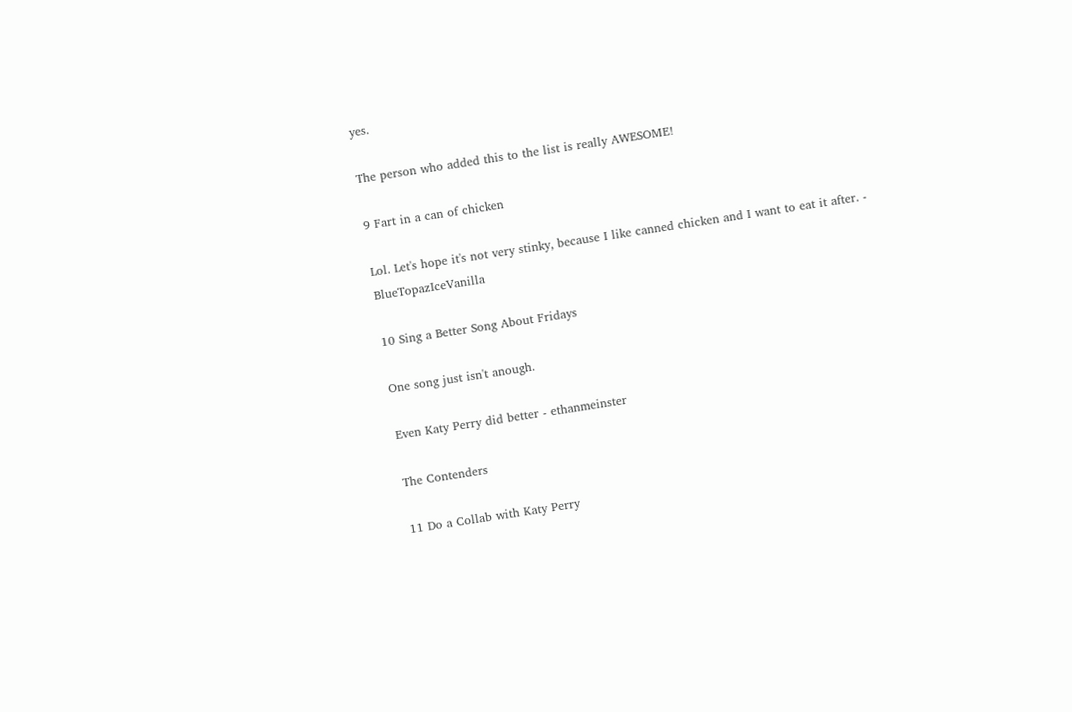yes.

The person who added this to the list is really AWESOME!

9 Fart in a can of chicken

Lol. Let's hope it's not very stinky, because I like canned chicken and I want to eat it after. - BlueTopazIceVanilla

10 Sing a Better Song About Fridays

One song just isn't anough.

Even Katy Perry did better - ethanmeinster

The Contenders

11 Do a Collab with Katy Perry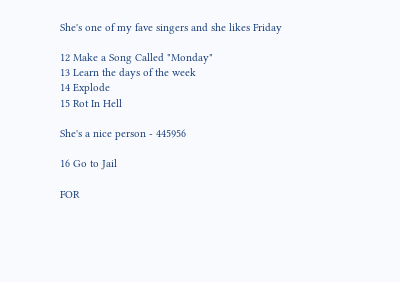She's one of my fave singers and she likes Friday

12 Make a Song Called "Monday"
13 Learn the days of the week
14 Explode
15 Rot In Hell

She's a nice person - 445956

16 Go to Jail

FOR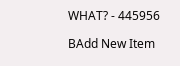WHAT? - 445956

BAdd New Item